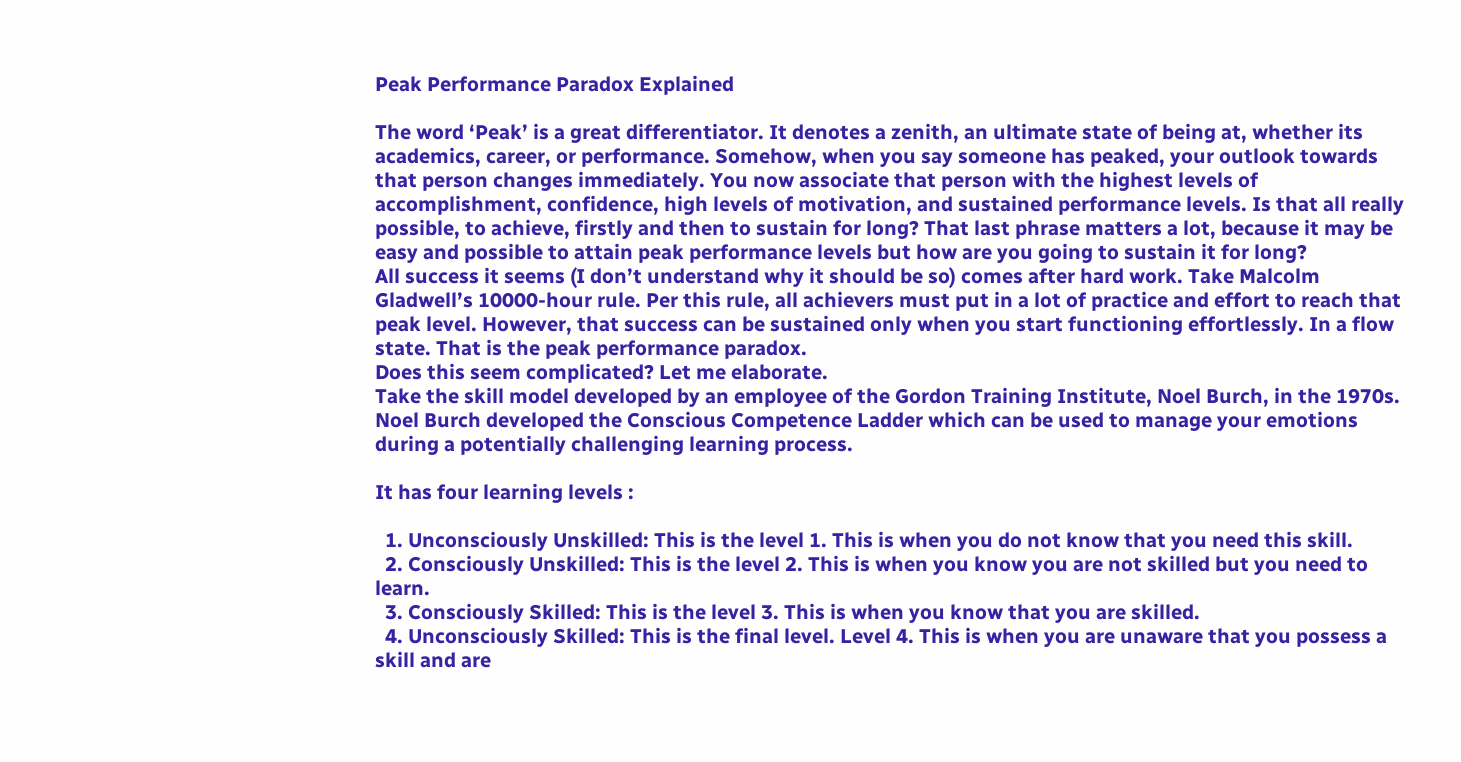Peak Performance Paradox Explained

The word ‘Peak’ is a great differentiator. It denotes a zenith, an ultimate state of being at, whether its academics, career, or performance. Somehow, when you say someone has peaked, your outlook towards that person changes immediately. You now associate that person with the highest levels of accomplishment, confidence, high levels of motivation, and sustained performance levels. Is that all really possible, to achieve, firstly and then to sustain for long? That last phrase matters a lot, because it may be easy and possible to attain peak performance levels but how are you going to sustain it for long?
All success it seems (I don’t understand why it should be so) comes after hard work. Take Malcolm Gladwell’s 10000-hour rule. Per this rule, all achievers must put in a lot of practice and effort to reach that peak level. However, that success can be sustained only when you start functioning effortlessly. In a flow state. That is the peak performance paradox.
Does this seem complicated? Let me elaborate.
Take the skill model developed by an employee of the Gordon Training Institute, Noel Burch, in the 1970s. Noel Burch developed the Conscious Competence Ladder which can be used to manage your emotions during a potentially challenging learning process.

It has four learning levels :

  1. Unconsciously Unskilled: This is the level 1. This is when you do not know that you need this skill.
  2. Consciously Unskilled: This is the level 2. This is when you know you are not skilled but you need to learn.
  3. Consciously Skilled: This is the level 3. This is when you know that you are skilled.
  4. Unconsciously Skilled: This is the final level. Level 4. This is when you are unaware that you possess a skill and are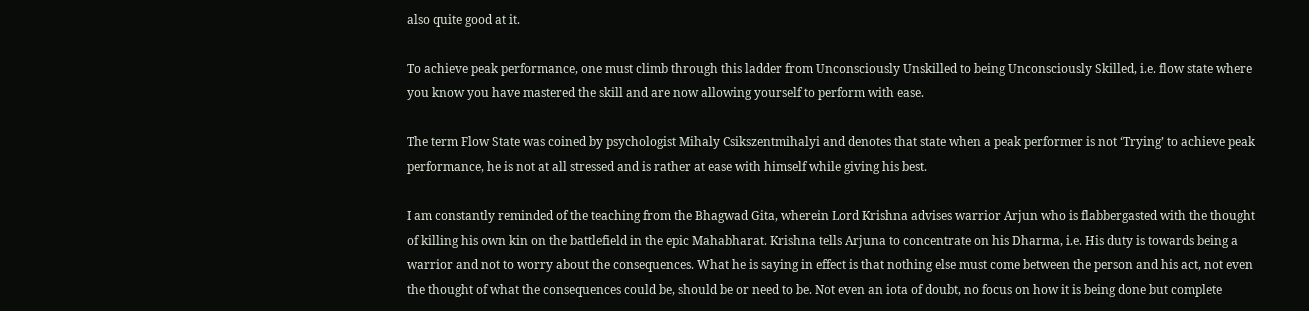also quite good at it.

To achieve peak performance, one must climb through this ladder from Unconsciously Unskilled to being Unconsciously Skilled, i.e. flow state where you know you have mastered the skill and are now allowing yourself to perform with ease.

The term Flow State was coined by psychologist Mihaly Csikszentmihalyi and denotes that state when a peak performer is not ‘Trying’ to achieve peak performance, he is not at all stressed and is rather at ease with himself while giving his best.

I am constantly reminded of the teaching from the Bhagwad Gita, wherein Lord Krishna advises warrior Arjun who is flabbergasted with the thought of killing his own kin on the battlefield in the epic Mahabharat. Krishna tells Arjuna to concentrate on his Dharma, i.e. His duty is towards being a warrior and not to worry about the consequences. What he is saying in effect is that nothing else must come between the person and his act, not even the thought of what the consequences could be, should be or need to be. Not even an iota of doubt, no focus on how it is being done but complete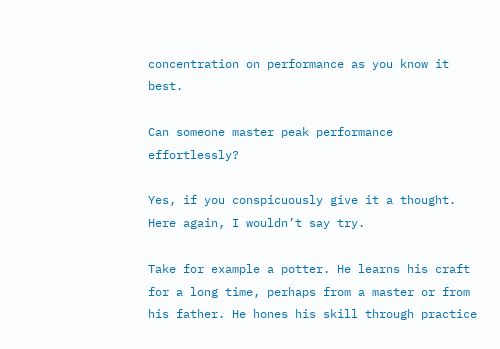concentration on performance as you know it best.

Can someone master peak performance effortlessly?

Yes, if you conspicuously give it a thought. Here again, I wouldn’t say try.

Take for example a potter. He learns his craft for a long time, perhaps from a master or from his father. He hones his skill through practice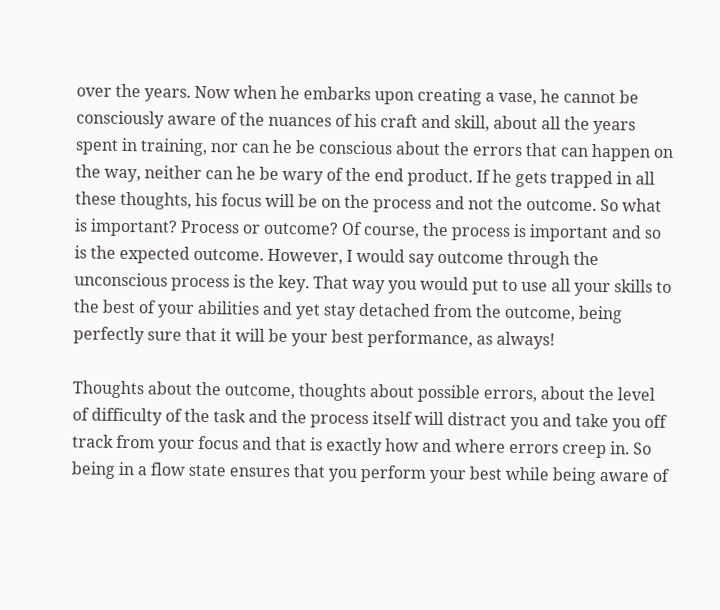over the years. Now when he embarks upon creating a vase, he cannot be consciously aware of the nuances of his craft and skill, about all the years spent in training, nor can he be conscious about the errors that can happen on the way, neither can he be wary of the end product. If he gets trapped in all these thoughts, his focus will be on the process and not the outcome. So what is important? Process or outcome? Of course, the process is important and so is the expected outcome. However, I would say outcome through the unconscious process is the key. That way you would put to use all your skills to the best of your abilities and yet stay detached from the outcome, being perfectly sure that it will be your best performance, as always!

Thoughts about the outcome, thoughts about possible errors, about the level of difficulty of the task and the process itself will distract you and take you off track from your focus and that is exactly how and where errors creep in. So being in a flow state ensures that you perform your best while being aware of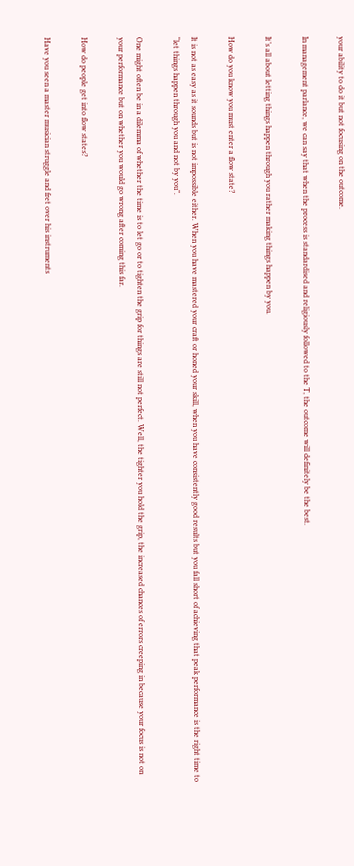your ability to do it but not focusing on the outcome.

In management parlance, we can say that when the process is standardised and religiously followed to the T, the outcome will definitely be the best.

It’s all about letting things happen through you rather making things happen by you.

How do you know you must enter a flow state?

It is not as easy as it sounds but is not impossible either. When you have mastered your craft or honed your skill, when you have consistently good results but you fall short of achieving that peak performance is the right time to “let things happen through you and not by you”.

One might often be in a dilemma of whether the time is to let go or to tighten the grip for things are still not perfect. Well, the tighter you hold the grip, the increased chances of errors creeping in because your focus is not on your performance but on whether you would go wrong after coming this far.

How do people get into flow states?

Have you seen a master musician struggle and fret over his instruments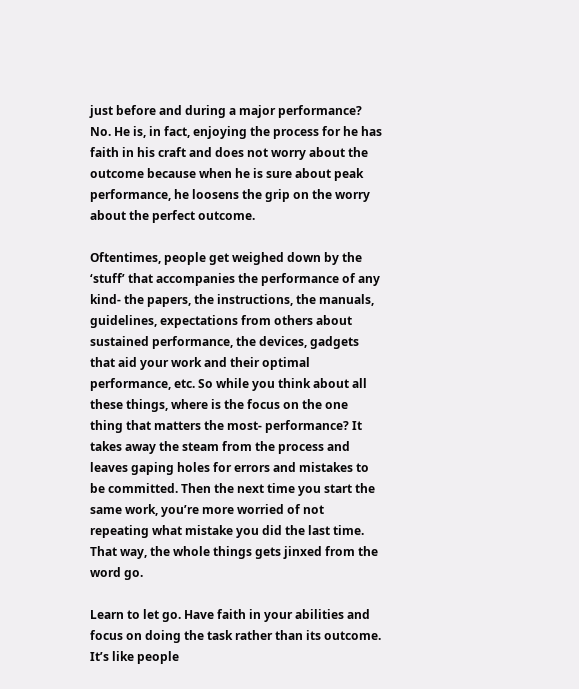just before and during a major performance? No. He is, in fact, enjoying the process for he has faith in his craft and does not worry about the outcome because when he is sure about peak performance, he loosens the grip on the worry about the perfect outcome.

Oftentimes, people get weighed down by the ‘stuff’ that accompanies the performance of any kind- the papers, the instructions, the manuals, guidelines, expectations from others about sustained performance, the devices, gadgets that aid your work and their optimal performance, etc. So while you think about all these things, where is the focus on the one thing that matters the most- performance? It takes away the steam from the process and leaves gaping holes for errors and mistakes to be committed. Then the next time you start the same work, you’re more worried of not repeating what mistake you did the last time. That way, the whole things gets jinxed from the word go.

Learn to let go. Have faith in your abilities and focus on doing the task rather than its outcome. It’s like people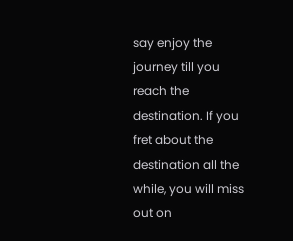say enjoy the journey till you reach the destination. If you fret about the destination all the while, you will miss out on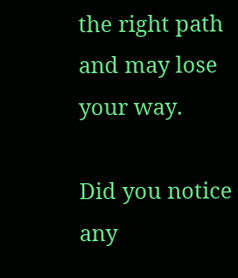the right path and may lose your way.

Did you notice any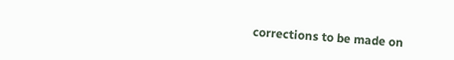corrections to be made on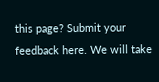this page? Submit your feedback here. We will take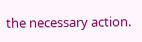the necessary action.